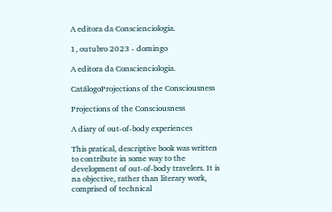A editora da Conscienciologia.

1, outubro 2023 - domingo

A editora da Conscienciologia.

CatálogoProjections of the Consciousness

Projections of the Consciousness

A diary of out-of-body experiences

This pratical, descriptive book was written to contribute in some way to the development of out-of-body travelers. It is na objective, rather than literary work, comprised of technical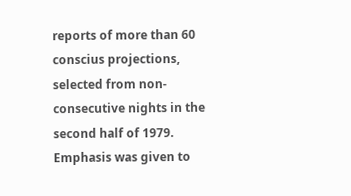reports of more than 60 conscius projections, selected from non-consecutive nights in the second half of 1979. Emphasis was given to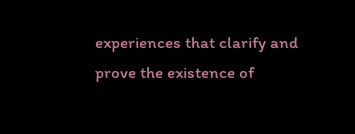experiences that clarify and prove the existence of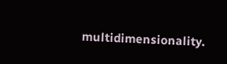multidimensionality.